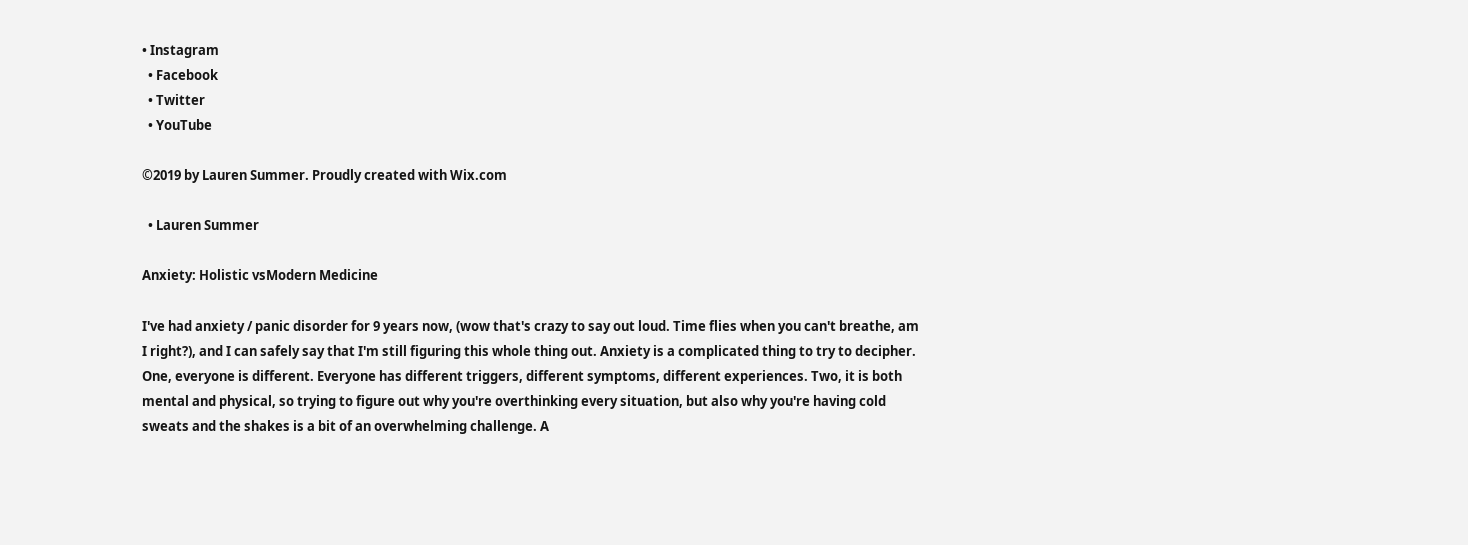• Instagram
  • Facebook
  • Twitter
  • YouTube

©2019 by Lauren Summer. Proudly created with Wix.com

  • Lauren Summer

Anxiety: Holistic vsModern Medicine

I've had anxiety / panic disorder for 9 years now, (wow that's crazy to say out loud. Time flies when you can't breathe, am I right?), and I can safely say that I'm still figuring this whole thing out. Anxiety is a complicated thing to try to decipher. One, everyone is different. Everyone has different triggers, different symptoms, different experiences. Two, it is both mental and physical, so trying to figure out why you're overthinking every situation, but also why you're having cold sweats and the shakes is a bit of an overwhelming challenge. A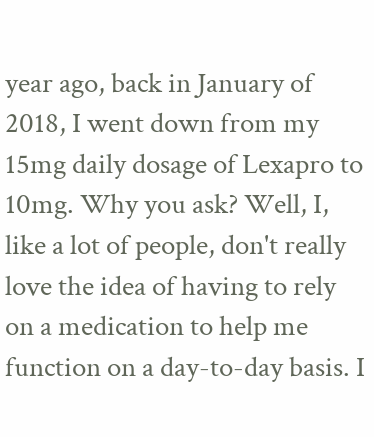year ago, back in January of 2018, I went down from my 15mg daily dosage of Lexapro to 10mg. Why you ask? Well, I, like a lot of people, don't really love the idea of having to rely on a medication to help me function on a day-to-day basis. I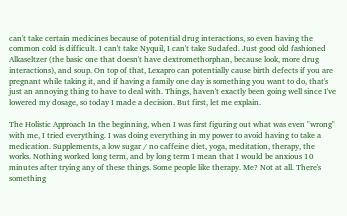can't take certain medicines because of potential drug interactions, so even having the common cold is difficult. I can't take Nyquil, I can't take Sudafed. Just good old fashioned Alkaseltzer (the basic one that doesn't have dextromethorphan, because look, more drug interactions), and soup. On top of that, Lexapro can potentially cause birth defects if you are pregnant while taking it, and if having a family one day is something you want to do, that's just an annoying thing to have to deal with. Things, haven't exactly been going well since I've lowered my dosage, so today I made a decision. But first, let me explain.

The Holistic Approach In the beginning, when I was first figuring out what was even "wrong" with me, I tried everything. I was doing everything in my power to avoid having to take a medication. Supplements, a low sugar / no caffeine diet, yoga, meditation, therapy, the works. Nothing worked long term, and by long term I mean that I would be anxious 10 minutes after trying any of these things. Some people like therapy. Me? Not at all. There's something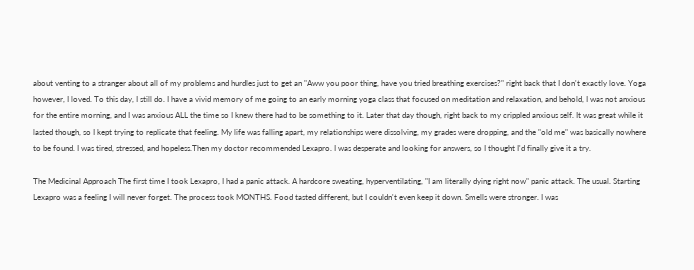about venting to a stranger about all of my problems and hurdles just to get an "Aww you poor thing, have you tried breathing exercises?" right back that I don't exactly love. Yoga however, I loved. To this day, I still do. I have a vivid memory of me going to an early morning yoga class that focused on meditation and relaxation, and behold, I was not anxious for the entire morning, and I was anxious ALL the time so I knew there had to be something to it. Later that day though, right back to my crippled anxious self. It was great while it lasted though, so I kept trying to replicate that feeling. My life was falling apart, my relationships were dissolving, my grades were dropping, and the "old me" was basically nowhere to be found. I was tired, stressed, and hopeless.Then my doctor recommended Lexapro. I was desperate and looking for answers, so I thought I'd finally give it a try.

The Medicinal Approach The first time I took Lexapro, I had a panic attack. A hardcore sweating, hyperventilating, "I am literally dying right now" panic attack. The usual. Starting Lexapro was a feeling I will never forget. The process took MONTHS. Food tasted different, but I couldn't even keep it down. Smells were stronger. I was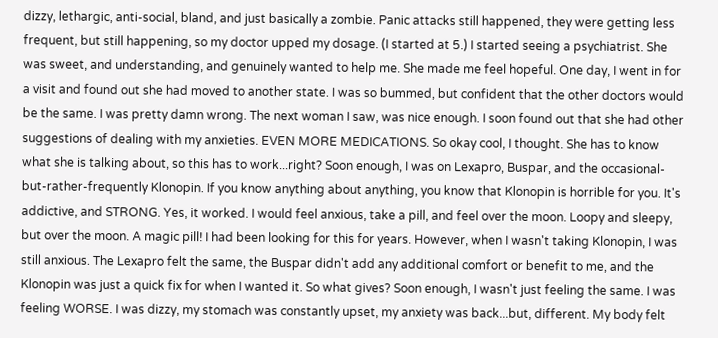dizzy, lethargic, anti-social, bland, and just basically a zombie. Panic attacks still happened, they were getting less frequent, but still happening, so my doctor upped my dosage. (I started at 5.) I started seeing a psychiatrist. She was sweet, and understanding, and genuinely wanted to help me. She made me feel hopeful. One day, I went in for a visit and found out she had moved to another state. I was so bummed, but confident that the other doctors would be the same. I was pretty damn wrong. The next woman I saw, was nice enough. I soon found out that she had other suggestions of dealing with my anxieties. EVEN MORE MEDICATIONS. So okay cool, I thought. She has to know what she is talking about, so this has to work...right? Soon enough, I was on Lexapro, Buspar, and the occasional-but-rather-frequently Klonopin. If you know anything about anything, you know that Klonopin is horrible for you. It's addictive, and STRONG. Yes, it worked. I would feel anxious, take a pill, and feel over the moon. Loopy and sleepy, but over the moon. A magic pill! I had been looking for this for years. However, when I wasn't taking Klonopin, I was still anxious. The Lexapro felt the same, the Buspar didn't add any additional comfort or benefit to me, and the Klonopin was just a quick fix for when I wanted it. So what gives? Soon enough, I wasn't just feeling the same. I was feeling WORSE. I was dizzy, my stomach was constantly upset, my anxiety was back...but, different. My body felt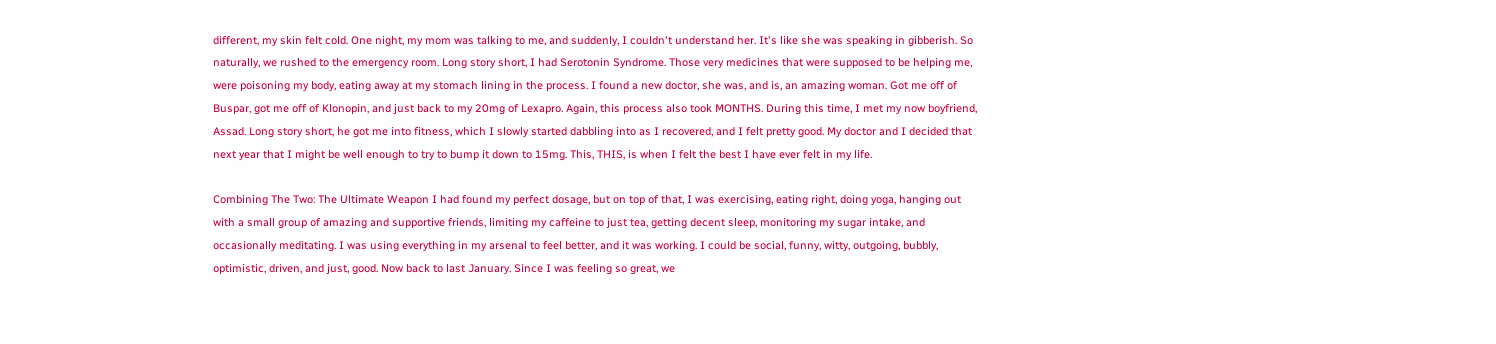different, my skin felt cold. One night, my mom was talking to me, and suddenly, I couldn't understand her. It's like she was speaking in gibberish. So naturally, we rushed to the emergency room. Long story short, I had Serotonin Syndrome. Those very medicines that were supposed to be helping me, were poisoning my body, eating away at my stomach lining in the process. I found a new doctor, she was, and is, an amazing woman. Got me off of Buspar, got me off of Klonopin, and just back to my 20mg of Lexapro. Again, this process also took MONTHS. During this time, I met my now boyfriend, Assad. Long story short, he got me into fitness, which I slowly started dabbling into as I recovered, and I felt pretty good. My doctor and I decided that next year that I might be well enough to try to bump it down to 15mg. This, THIS, is when I felt the best I have ever felt in my life.

Combining The Two: The Ultimate Weapon I had found my perfect dosage, but on top of that, I was exercising, eating right, doing yoga, hanging out with a small group of amazing and supportive friends, limiting my caffeine to just tea, getting decent sleep, monitoring my sugar intake, and occasionally meditating. I was using everything in my arsenal to feel better, and it was working. I could be social, funny, witty, outgoing, bubbly, optimistic, driven, and just, good. Now back to last January. Since I was feeling so great, we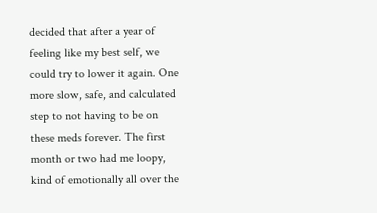decided that after a year of feeling like my best self, we could try to lower it again. One more slow, safe, and calculated step to not having to be on these meds forever. The first month or two had me loopy, kind of emotionally all over the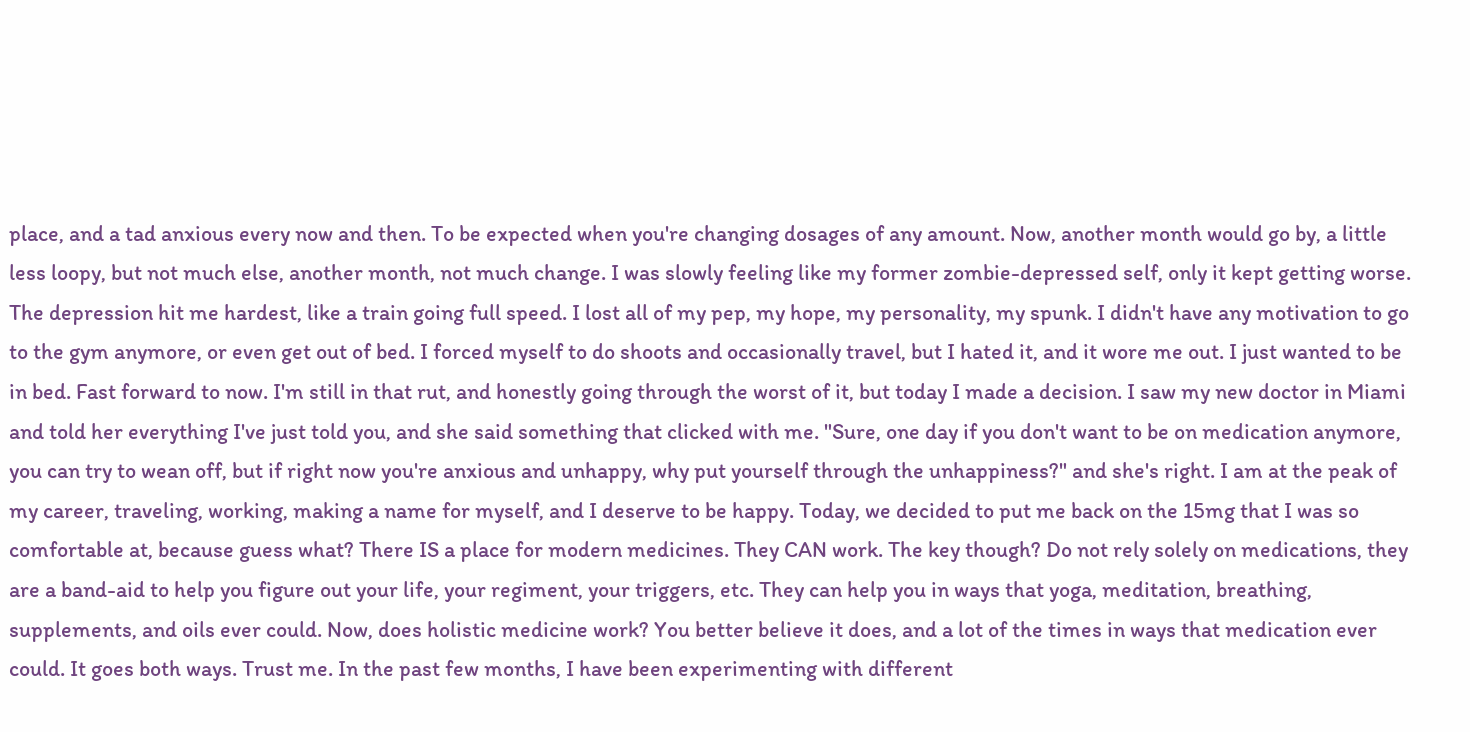place, and a tad anxious every now and then. To be expected when you're changing dosages of any amount. Now, another month would go by, a little less loopy, but not much else, another month, not much change. I was slowly feeling like my former zombie-depressed self, only it kept getting worse. The depression hit me hardest, like a train going full speed. I lost all of my pep, my hope, my personality, my spunk. I didn't have any motivation to go to the gym anymore, or even get out of bed. I forced myself to do shoots and occasionally travel, but I hated it, and it wore me out. I just wanted to be in bed. Fast forward to now. I'm still in that rut, and honestly going through the worst of it, but today I made a decision. I saw my new doctor in Miami and told her everything I've just told you, and she said something that clicked with me. "Sure, one day if you don't want to be on medication anymore, you can try to wean off, but if right now you're anxious and unhappy, why put yourself through the unhappiness?" and she's right. I am at the peak of my career, traveling, working, making a name for myself, and I deserve to be happy. Today, we decided to put me back on the 15mg that I was so comfortable at, because guess what? There IS a place for modern medicines. They CAN work. The key though? Do not rely solely on medications, they are a band-aid to help you figure out your life, your regiment, your triggers, etc. They can help you in ways that yoga, meditation, breathing, supplements, and oils ever could. Now, does holistic medicine work? You better believe it does, and a lot of the times in ways that medication ever could. It goes both ways. Trust me. In the past few months, I have been experimenting with different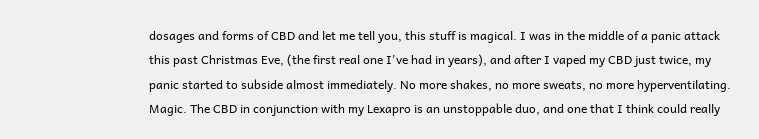dosages and forms of CBD and let me tell you, this stuff is magical. I was in the middle of a panic attack this past Christmas Eve, (the first real one I've had in years), and after I vaped my CBD just twice, my panic started to subside almost immediately. No more shakes, no more sweats, no more hyperventilating. Magic. The CBD in conjunction with my Lexapro is an unstoppable duo, and one that I think could really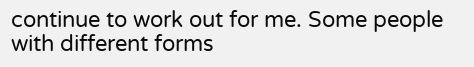continue to work out for me. Some people with different forms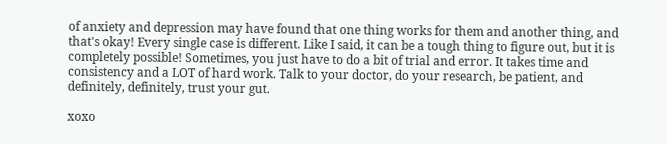of anxiety and depression may have found that one thing works for them and another thing, and that's okay! Every single case is different. Like I said, it can be a tough thing to figure out, but it is completely possible! Sometimes, you just have to do a bit of trial and error. It takes time and consistency and a LOT of hard work. Talk to your doctor, do your research, be patient, and definitely, definitely, trust your gut.

xoxo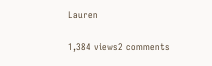Lauren

1,384 views2 comments